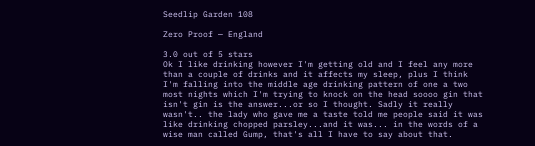Seedlip Garden 108

Zero Proof — England

3.0 out of 5 stars
Ok I like drinking however I'm getting old and I feel any more than a couple of drinks and it affects my sleep, plus I think I'm falling into the middle age drinking pattern of one a two most nights which I'm trying to knock on the head soooo gin that isn't gin is the answer...or so I thought. Sadly it really wasn't.. the lady who gave me a taste told me people said it was like drinking chopped parsley...and it was... in the words of a wise man called Gump, that's all I have to say about that.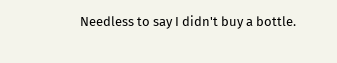Needless to say I didn't buy a bottle.